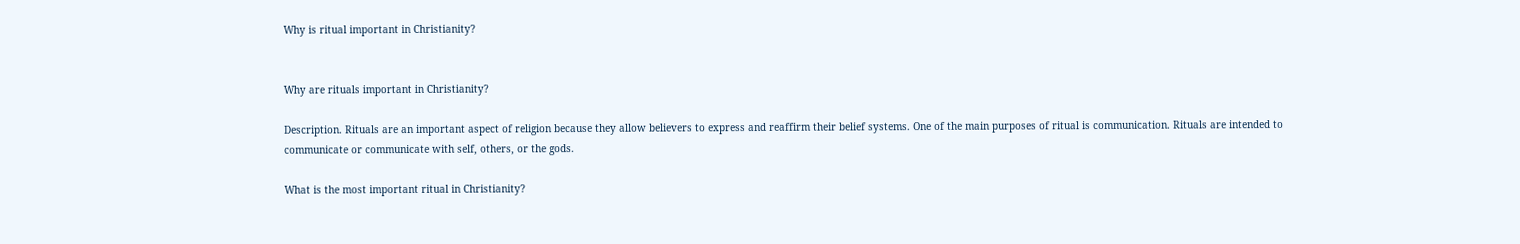Why is ritual important in Christianity?


Why are rituals important in Christianity?

Description. Rituals are an important aspect of religion because they allow believers to express and reaffirm their belief systems. One of the main purposes of ritual is communication. Rituals are intended to communicate or communicate with self, others, or the gods.

What is the most important ritual in Christianity?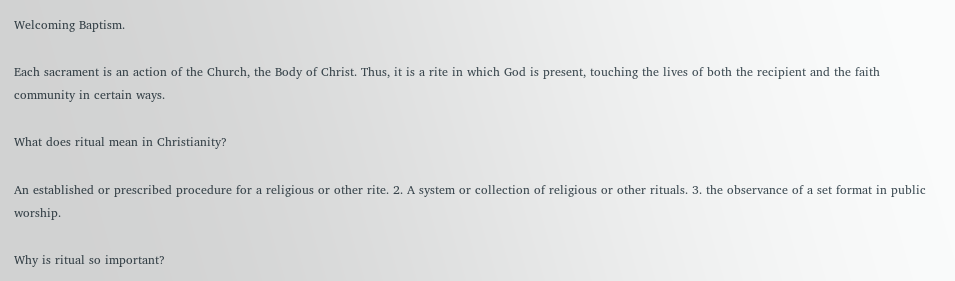Welcoming Baptism.

Each sacrament is an action of the Church, the Body of Christ. Thus, it is a rite in which God is present, touching the lives of both the recipient and the faith community in certain ways.

What does ritual mean in Christianity?

An established or prescribed procedure for a religious or other rite. 2. A system or collection of religious or other rituals. 3. the observance of a set format in public worship.

Why is ritual so important?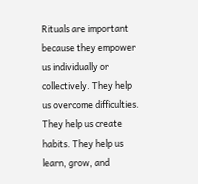Rituals are important because they empower us individually or collectively. They help us overcome difficulties. They help us create habits. They help us learn, grow, and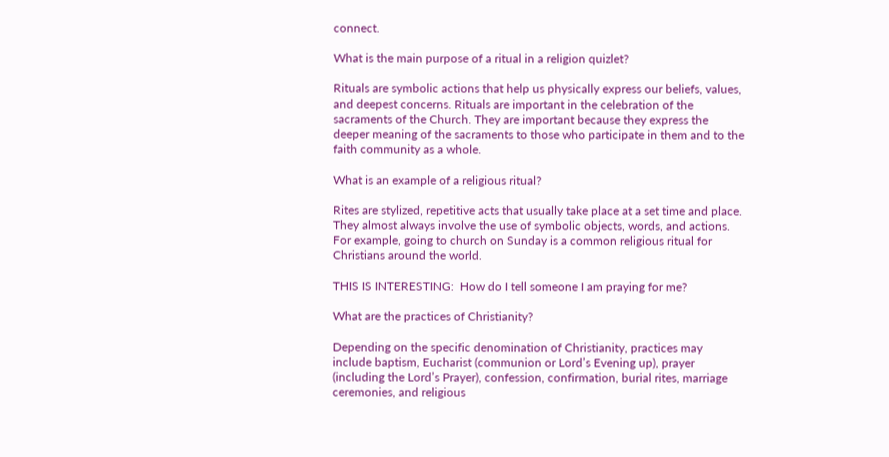connect.

What is the main purpose of a ritual in a religion quizlet?

Rituals are symbolic actions that help us physically express our beliefs, values, and deepest concerns. Rituals are important in the celebration of the sacraments of the Church. They are important because they express the deeper meaning of the sacraments to those who participate in them and to the faith community as a whole.

What is an example of a religious ritual?

Rites are stylized, repetitive acts that usually take place at a set time and place. They almost always involve the use of symbolic objects, words, and actions. For example, going to church on Sunday is a common religious ritual for Christians around the world.

THIS IS INTERESTING:  How do I tell someone I am praying for me?

What are the practices of Christianity?

Depending on the specific denomination of Christianity, practices may include baptism, Eucharist (communion or Lord’s Evening up), prayer (including the Lord’s Prayer), confession, confirmation, burial rites, marriage ceremonies, and religious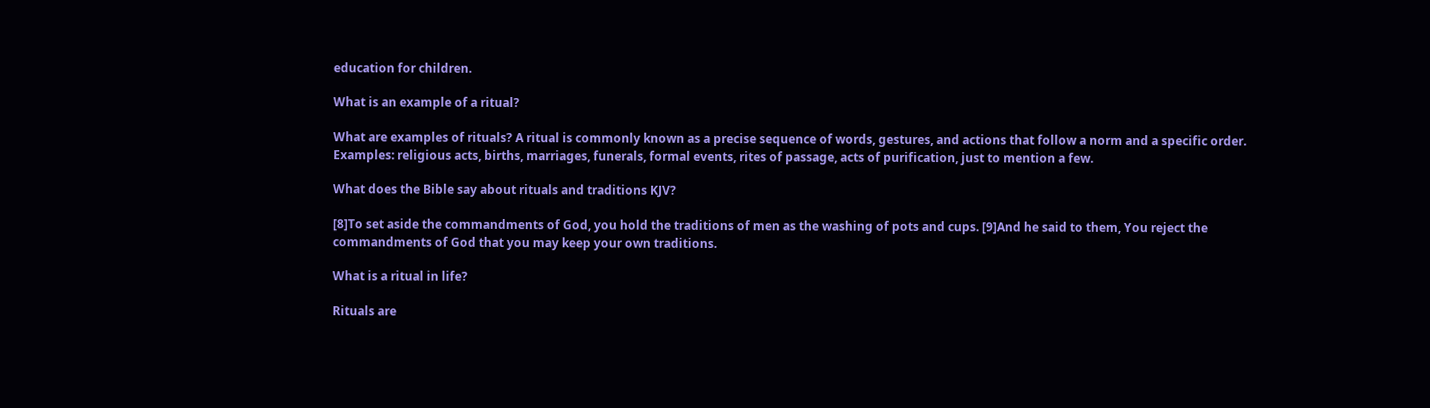education for children.

What is an example of a ritual?

What are examples of rituals? A ritual is commonly known as a precise sequence of words, gestures, and actions that follow a norm and a specific order. Examples: religious acts, births, marriages, funerals, formal events, rites of passage, acts of purification, just to mention a few.

What does the Bible say about rituals and traditions KJV?

[8]To set aside the commandments of God, you hold the traditions of men as the washing of pots and cups. [9]And he said to them, You reject the commandments of God that you may keep your own traditions.

What is a ritual in life?

Rituals are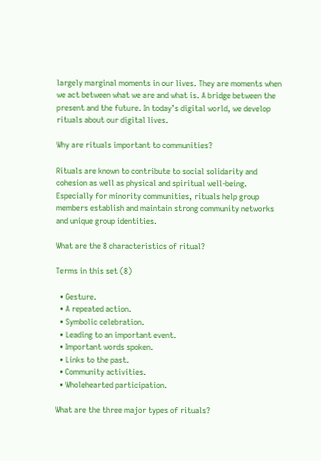largely marginal moments in our lives. They are moments when we act between what we are and what is. A bridge between the present and the future. In today’s digital world, we develop rituals about our digital lives.

Why are rituals important to communities?

Rituals are known to contribute to social solidarity and cohesion as well as physical and spiritual well-being. Especially for minority communities, rituals help group members establish and maintain strong community networks and unique group identities.

What are the 8 characteristics of ritual?

Terms in this set (8)

  • Gesture.
  • A repeated action.
  • Symbolic celebration.
  • Leading to an important event.
  • Important words spoken.
  • Links to the past.
  • Community activities.
  • Wholehearted participation.

What are the three major types of rituals?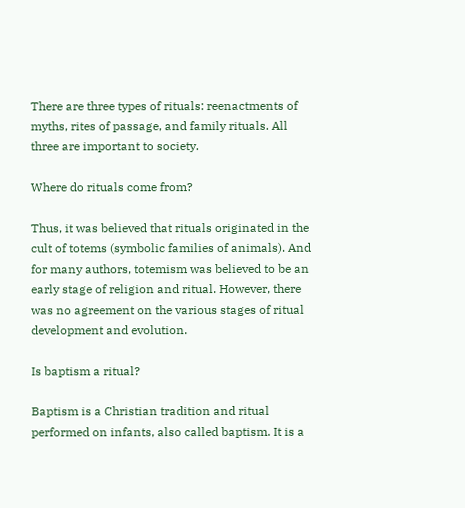There are three types of rituals: reenactments of myths, rites of passage, and family rituals. All three are important to society.

Where do rituals come from?

Thus, it was believed that rituals originated in the cult of totems (symbolic families of animals). And for many authors, totemism was believed to be an early stage of religion and ritual. However, there was no agreement on the various stages of ritual development and evolution.

Is baptism a ritual?

Baptism is a Christian tradition and ritual performed on infants, also called baptism. It is a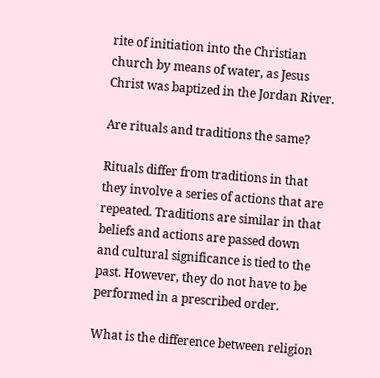rite of initiation into the Christian church by means of water, as Jesus Christ was baptized in the Jordan River.

Are rituals and traditions the same?

Rituals differ from traditions in that they involve a series of actions that are repeated. Traditions are similar in that beliefs and actions are passed down and cultural significance is tied to the past. However, they do not have to be performed in a prescribed order.

What is the difference between religion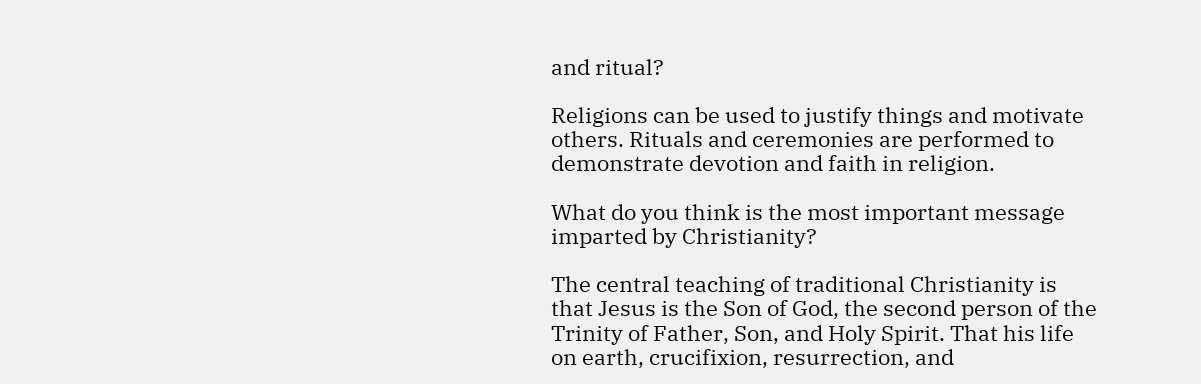and ritual?

Religions can be used to justify things and motivate others. Rituals and ceremonies are performed to demonstrate devotion and faith in religion.

What do you think is the most important message imparted by Christianity?

The central teaching of traditional Christianity is that Jesus is the Son of God, the second person of the Trinity of Father, Son, and Holy Spirit. That his life on earth, crucifixion, resurrection, and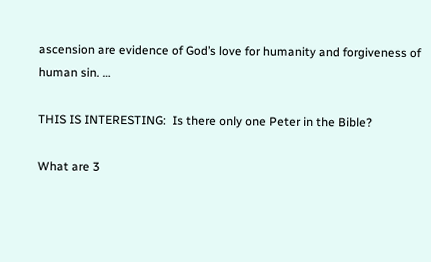ascension are evidence of God’s love for humanity and forgiveness of human sin. …

THIS IS INTERESTING:  Is there only one Peter in the Bible?

What are 3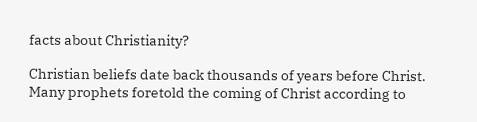facts about Christianity?

Christian beliefs date back thousands of years before Christ. Many prophets foretold the coming of Christ according to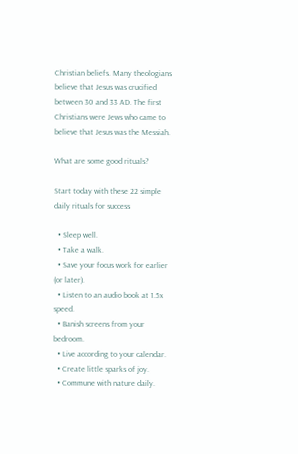Christian beliefs. Many theologians believe that Jesus was crucified between 30 and 33 AD. The first Christians were Jews who came to believe that Jesus was the Messiah.

What are some good rituals?

Start today with these 22 simple daily rituals for success

  • Sleep well.
  • Take a walk.
  • Save your focus work for earlier (or later).
  • Listen to an audio book at 1.5x speed.
  • Banish screens from your bedroom.
  • Live according to your calendar.
  • Create little sparks of joy.
  • Commune with nature daily.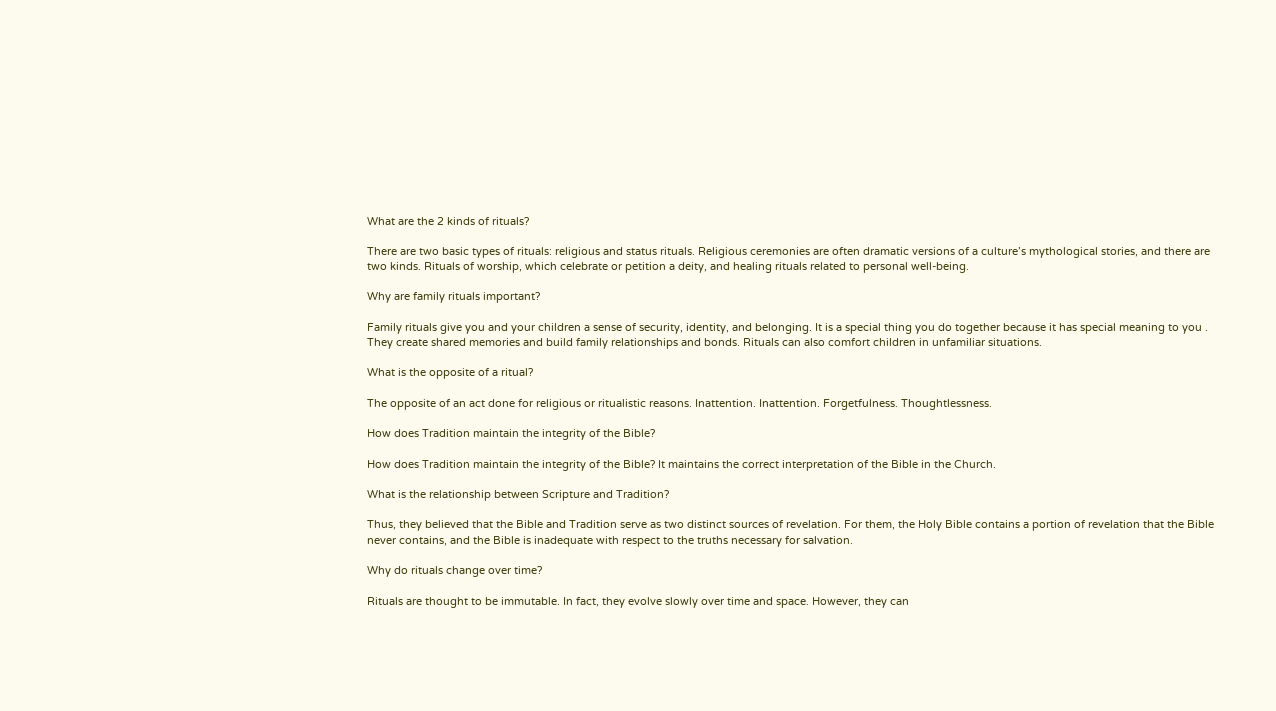What are the 2 kinds of rituals?

There are two basic types of rituals: religious and status rituals. Religious ceremonies are often dramatic versions of a culture’s mythological stories, and there are two kinds. Rituals of worship, which celebrate or petition a deity, and healing rituals related to personal well-being.

Why are family rituals important?

Family rituals give you and your children a sense of security, identity, and belonging. It is a special thing you do together because it has special meaning to you . They create shared memories and build family relationships and bonds. Rituals can also comfort children in unfamiliar situations.

What is the opposite of a ritual?

The opposite of an act done for religious or ritualistic reasons. Inattention. Inattention. Forgetfulness. Thoughtlessness.

How does Tradition maintain the integrity of the Bible?

How does Tradition maintain the integrity of the Bible? It maintains the correct interpretation of the Bible in the Church.

What is the relationship between Scripture and Tradition?

Thus, they believed that the Bible and Tradition serve as two distinct sources of revelation. For them, the Holy Bible contains a portion of revelation that the Bible never contains, and the Bible is inadequate with respect to the truths necessary for salvation.

Why do rituals change over time?

Rituals are thought to be immutable. In fact, they evolve slowly over time and space. However, they can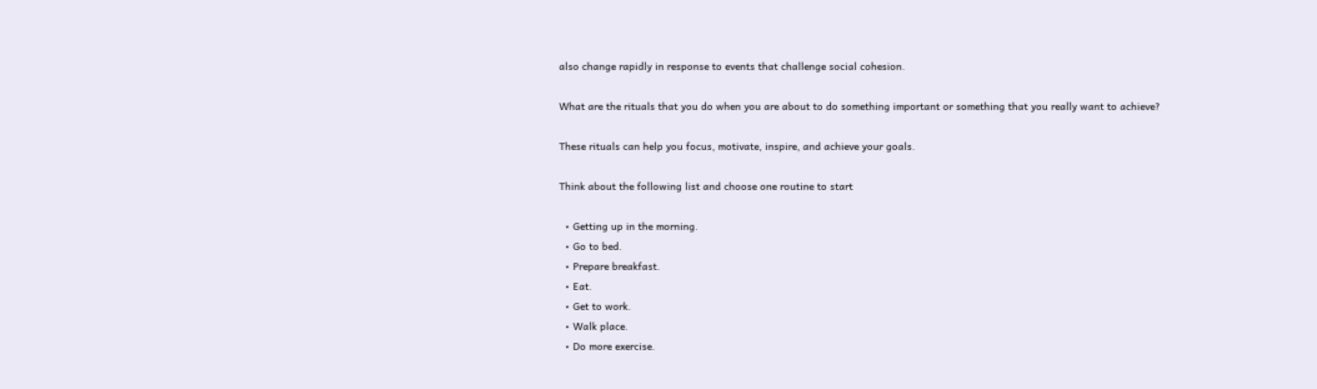also change rapidly in response to events that challenge social cohesion.

What are the rituals that you do when you are about to do something important or something that you really want to achieve?

These rituals can help you focus, motivate, inspire, and achieve your goals.

Think about the following list and choose one routine to start

  • Getting up in the morning.
  • Go to bed.
  • Prepare breakfast.
  • Eat.
  • Get to work.
  • Walk place.
  • Do more exercise.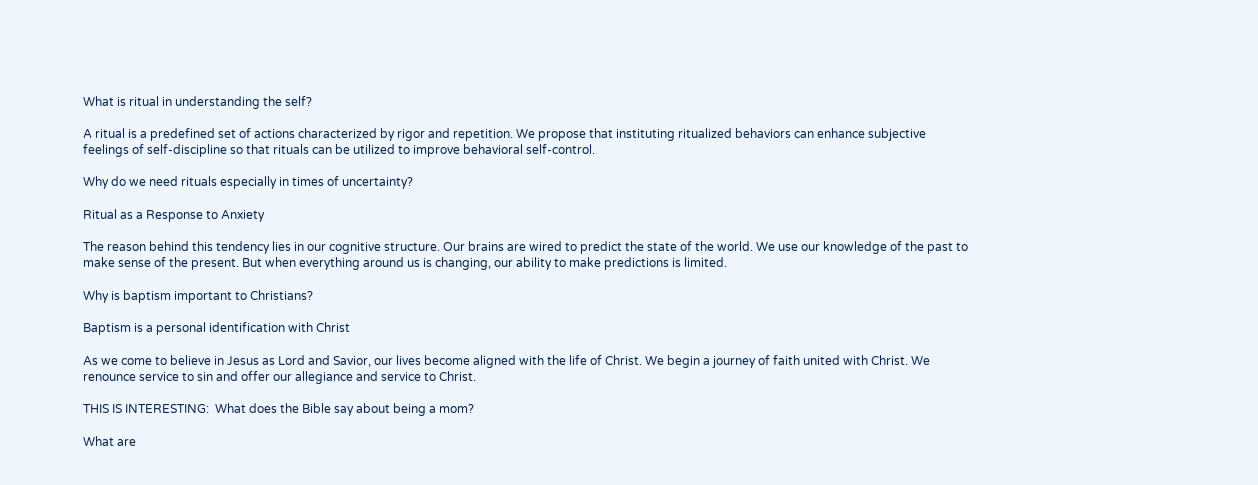What is ritual in understanding the self?

A ritual is a predefined set of actions characterized by rigor and repetition. We propose that instituting ritualized behaviors can enhance subjective feelings of self-discipline so that rituals can be utilized to improve behavioral self-control.

Why do we need rituals especially in times of uncertainty?

Ritual as a Response to Anxiety

The reason behind this tendency lies in our cognitive structure. Our brains are wired to predict the state of the world. We use our knowledge of the past to make sense of the present. But when everything around us is changing, our ability to make predictions is limited.

Why is baptism important to Christians?

Baptism is a personal identification with Christ

As we come to believe in Jesus as Lord and Savior, our lives become aligned with the life of Christ. We begin a journey of faith united with Christ. We renounce service to sin and offer our allegiance and service to Christ.

THIS IS INTERESTING:  What does the Bible say about being a mom?

What are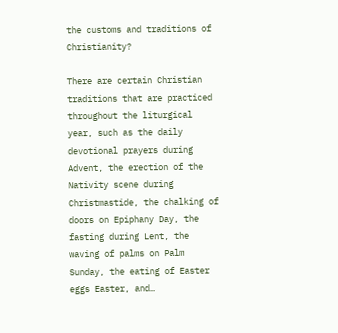the customs and traditions of Christianity?

There are certain Christian traditions that are practiced throughout the liturgical year, such as the daily devotional prayers during Advent, the erection of the Nativity scene during Christmastide, the chalking of doors on Epiphany Day, the fasting during Lent, the waving of palms on Palm Sunday, the eating of Easter eggs Easter, and…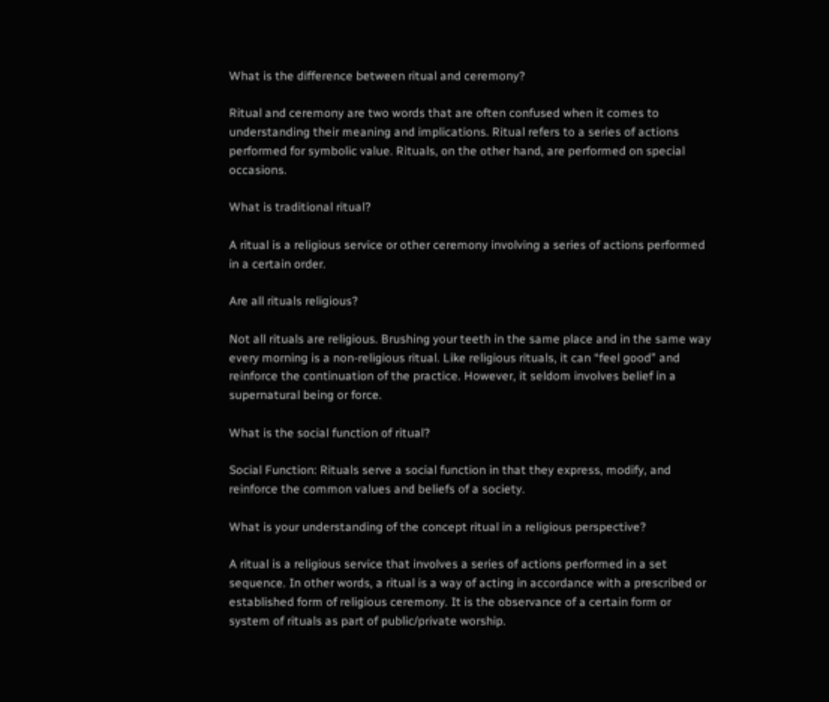What is the difference between ritual and ceremony?

Ritual and ceremony are two words that are often confused when it comes to understanding their meaning and implications. Ritual refers to a series of actions performed for symbolic value. Rituals, on the other hand, are performed on special occasions.

What is traditional ritual?

A ritual is a religious service or other ceremony involving a series of actions performed in a certain order.

Are all rituals religious?

Not all rituals are religious. Brushing your teeth in the same place and in the same way every morning is a non-religious ritual. Like religious rituals, it can “feel good” and reinforce the continuation of the practice. However, it seldom involves belief in a supernatural being or force.

What is the social function of ritual?

Social Function: Rituals serve a social function in that they express, modify, and reinforce the common values and beliefs of a society.

What is your understanding of the concept ritual in a religious perspective?

A ritual is a religious service that involves a series of actions performed in a set sequence. In other words, a ritual is a way of acting in accordance with a prescribed or established form of religious ceremony. It is the observance of a certain form or system of rituals as part of public/private worship.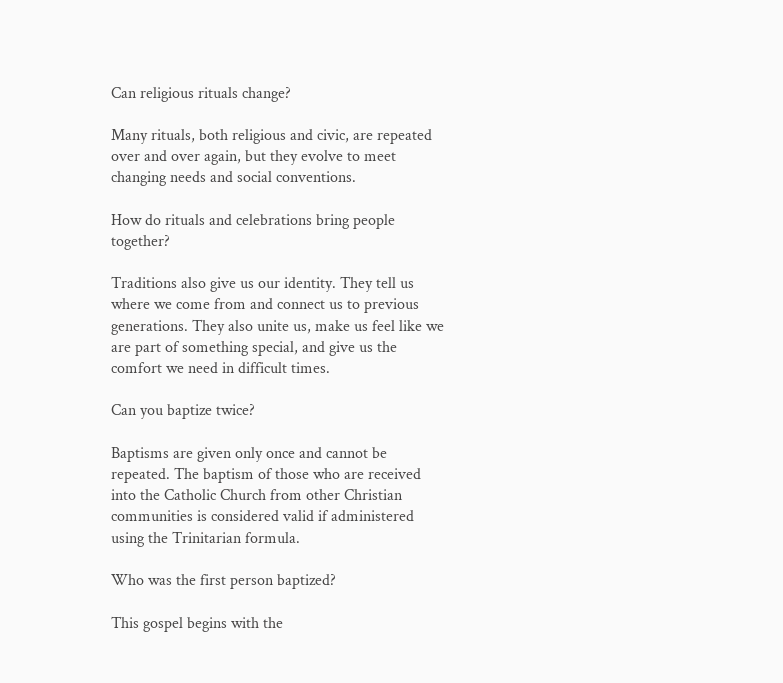Can religious rituals change?

Many rituals, both religious and civic, are repeated over and over again, but they evolve to meet changing needs and social conventions.

How do rituals and celebrations bring people together?

Traditions also give us our identity. They tell us where we come from and connect us to previous generations. They also unite us, make us feel like we are part of something special, and give us the comfort we need in difficult times.

Can you baptize twice?

Baptisms are given only once and cannot be repeated. The baptism of those who are received into the Catholic Church from other Christian communities is considered valid if administered using the Trinitarian formula.

Who was the first person baptized?

This gospel begins with the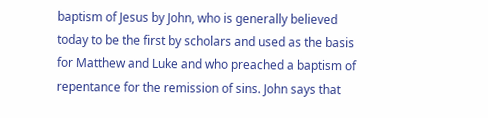baptism of Jesus by John, who is generally believed today to be the first by scholars and used as the basis for Matthew and Luke and who preached a baptism of repentance for the remission of sins. John says that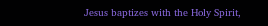Jesus baptizes with the Holy Spirit,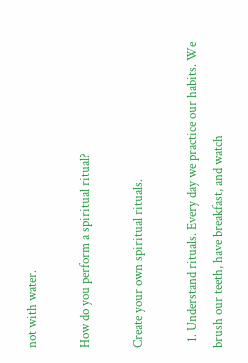not with water.

How do you perform a spiritual ritual?

Create your own spiritual rituals.

  1. Understand rituals. Every day we practice our habits. We brush our teeth, have breakfast, and watch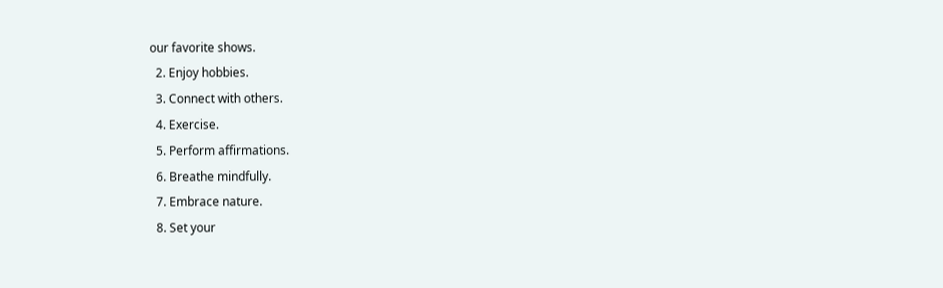our favorite shows.
  2. Enjoy hobbies.
  3. Connect with others.
  4. Exercise.
  5. Perform affirmations.
  6. Breathe mindfully.
  7. Embrace nature.
  8. Set your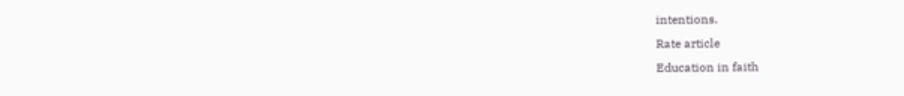intentions.
Rate article
Education in faith